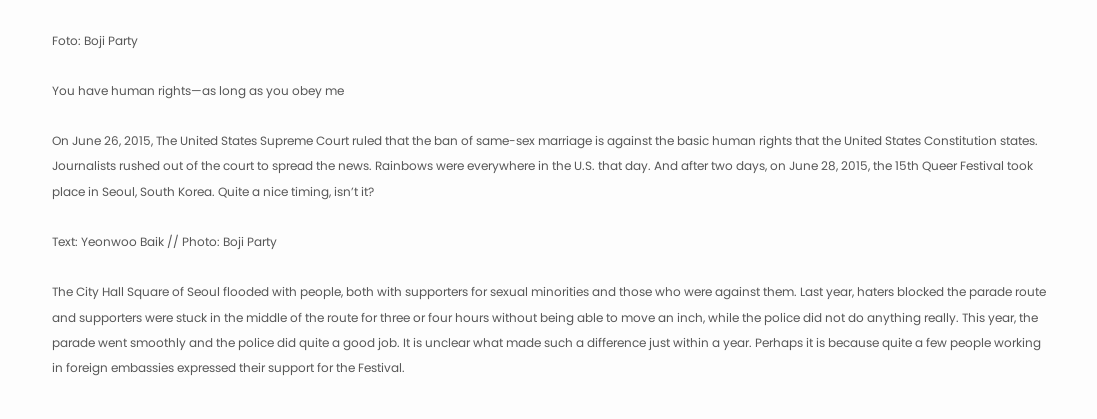Foto: Boji Party

You have human rights—as long as you obey me

On June 26, 2015, The United States Supreme Court ruled that the ban of same-sex marriage is against the basic human rights that the United States Constitution states. Journalists rushed out of the court to spread the news. Rainbows were everywhere in the U.S. that day. And after two days, on June 28, 2015, the 15th Queer Festival took place in Seoul, South Korea. Quite a nice timing, isn’t it?

Text: Yeonwoo Baik // Photo: Boji Party

The City Hall Square of Seoul flooded with people, both with supporters for sexual minorities and those who were against them. Last year, haters blocked the parade route and supporters were stuck in the middle of the route for three or four hours without being able to move an inch, while the police did not do anything really. This year, the parade went smoothly and the police did quite a good job. It is unclear what made such a difference just within a year. Perhaps it is because quite a few people working in foreign embassies expressed their support for the Festival.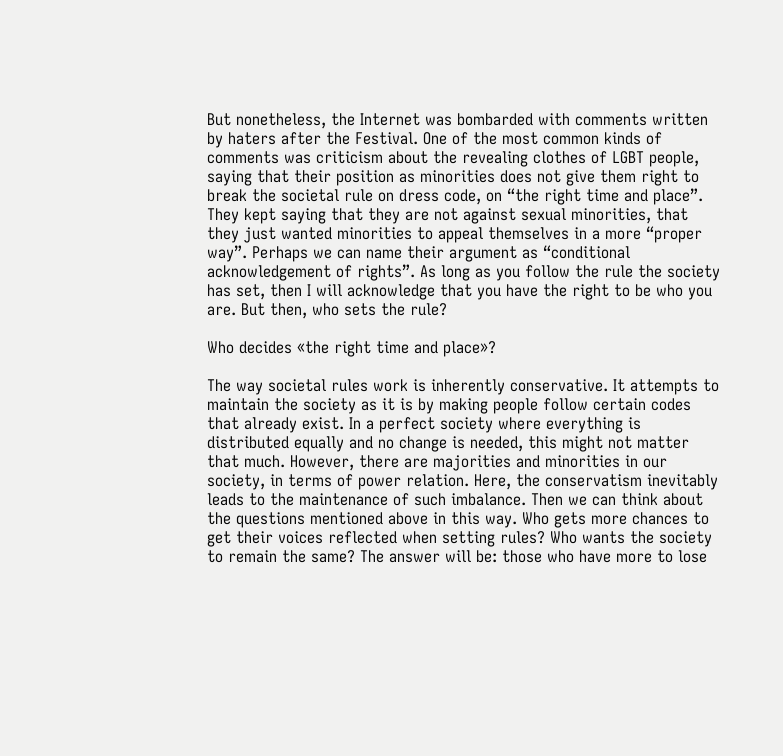But nonetheless, the Internet was bombarded with comments written by haters after the Festival. One of the most common kinds of comments was criticism about the revealing clothes of LGBT people, saying that their position as minorities does not give them right to break the societal rule on dress code, on “the right time and place”. They kept saying that they are not against sexual minorities, that they just wanted minorities to appeal themselves in a more “proper way”. Perhaps we can name their argument as “conditional acknowledgement of rights”. As long as you follow the rule the society has set, then I will acknowledge that you have the right to be who you are. But then, who sets the rule?

Who decides «the right time and place»?

The way societal rules work is inherently conservative. It attempts to maintain the society as it is by making people follow certain codes that already exist. In a perfect society where everything is distributed equally and no change is needed, this might not matter that much. However, there are majorities and minorities in our society, in terms of power relation. Here, the conservatism inevitably leads to the maintenance of such imbalance. Then we can think about the questions mentioned above in this way. Who gets more chances to get their voices reflected when setting rules? Who wants the society to remain the same? The answer will be: those who have more to lose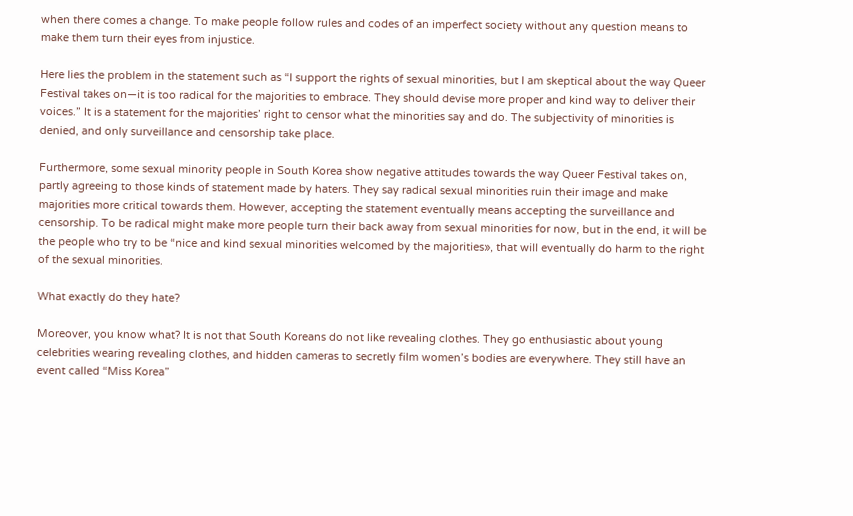when there comes a change. To make people follow rules and codes of an imperfect society without any question means to make them turn their eyes from injustice.

Here lies the problem in the statement such as “I support the rights of sexual minorities, but I am skeptical about the way Queer Festival takes on—it is too radical for the majorities to embrace. They should devise more proper and kind way to deliver their voices.” It is a statement for the majorities’ right to censor what the minorities say and do. The subjectivity of minorities is denied, and only surveillance and censorship take place.

Furthermore, some sexual minority people in South Korea show negative attitudes towards the way Queer Festival takes on, partly agreeing to those kinds of statement made by haters. They say radical sexual minorities ruin their image and make majorities more critical towards them. However, accepting the statement eventually means accepting the surveillance and censorship. To be radical might make more people turn their back away from sexual minorities for now, but in the end, it will be the people who try to be “nice and kind sexual minorities welcomed by the majorities», that will eventually do harm to the right of the sexual minorities.

What exactly do they hate?

Moreover, you know what? It is not that South Koreans do not like revealing clothes. They go enthusiastic about young celebrities wearing revealing clothes, and hidden cameras to secretly film women’s bodies are everywhere. They still have an event called “Miss Korea”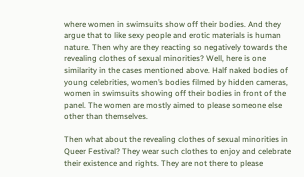where women in swimsuits show off their bodies. And they argue that to like sexy people and erotic materials is human nature. Then why are they reacting so negatively towards the revealing clothes of sexual minorities? Well, here is one similarity in the cases mentioned above. Half naked bodies of young celebrities, women’s bodies filmed by hidden cameras, women in swimsuits showing off their bodies in front of the panel. The women are mostly aimed to please someone else other than themselves.

Then what about the revealing clothes of sexual minorities in Queer Festival? They wear such clothes to enjoy and celebrate their existence and rights. They are not there to please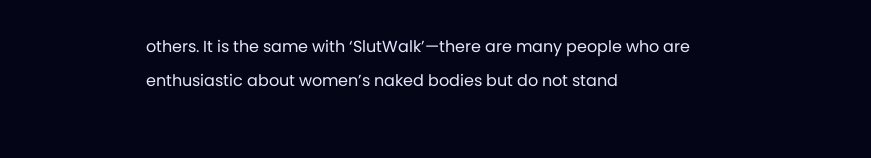others. It is the same with ‘SlutWalk’—there are many people who are enthusiastic about women’s naked bodies but do not stand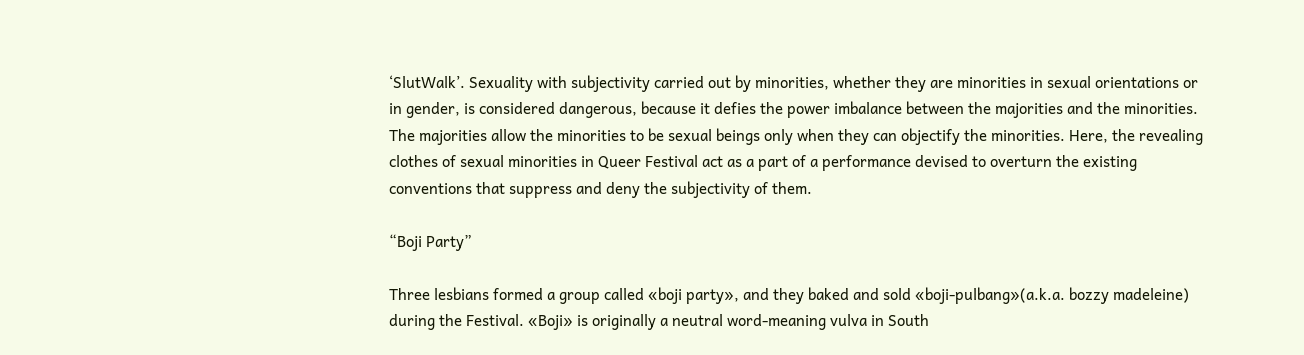‘SlutWalk’. Sexuality with subjectivity carried out by minorities, whether they are minorities in sexual orientations or in gender, is considered dangerous, because it defies the power imbalance between the majorities and the minorities. The majorities allow the minorities to be sexual beings only when they can objectify the minorities. Here, the revealing clothes of sexual minorities in Queer Festival act as a part of a performance devised to overturn the existing conventions that suppress and deny the subjectivity of them.

“Boji Party”

Three lesbians formed a group called «boji party», and they baked and sold «boji-pulbang»(a.k.a. bozzy madeleine) during the Festival. «Boji» is originally a neutral word-meaning vulva in South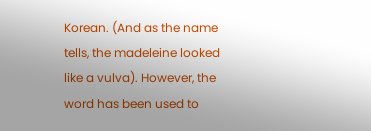Korean. (And as the name tells, the madeleine looked like a vulva). However, the word has been used to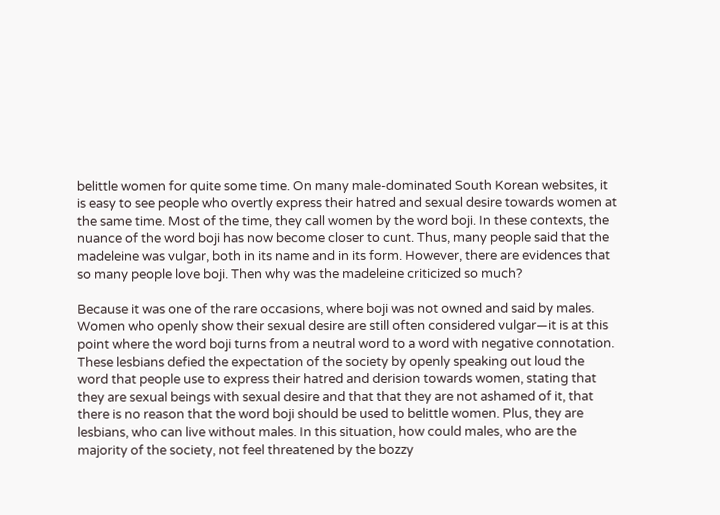belittle women for quite some time. On many male-dominated South Korean websites, it is easy to see people who overtly express their hatred and sexual desire towards women at the same time. Most of the time, they call women by the word boji. In these contexts, the nuance of the word boji has now become closer to cunt. Thus, many people said that the madeleine was vulgar, both in its name and in its form. However, there are evidences that so many people love boji. Then why was the madeleine criticized so much?

Because it was one of the rare occasions, where boji was not owned and said by males. Women who openly show their sexual desire are still often considered vulgar—it is at this point where the word boji turns from a neutral word to a word with negative connotation. These lesbians defied the expectation of the society by openly speaking out loud the word that people use to express their hatred and derision towards women, stating that they are sexual beings with sexual desire and that that they are not ashamed of it, that there is no reason that the word boji should be used to belittle women. Plus, they are lesbians, who can live without males. In this situation, how could males, who are the majority of the society, not feel threatened by the bozzy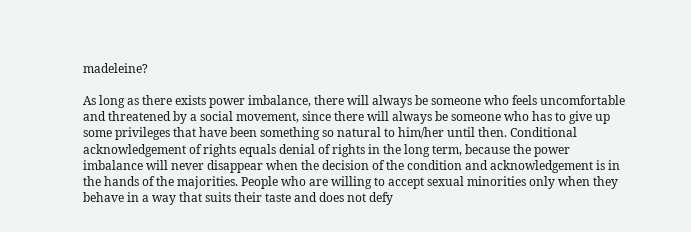madeleine?

As long as there exists power imbalance, there will always be someone who feels uncomfortable and threatened by a social movement, since there will always be someone who has to give up some privileges that have been something so natural to him/her until then. Conditional acknowledgement of rights equals denial of rights in the long term, because the power imbalance will never disappear when the decision of the condition and acknowledgement is in the hands of the majorities. People who are willing to accept sexual minorities only when they behave in a way that suits their taste and does not defy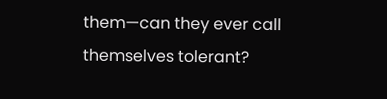them—can they ever call themselves tolerant?